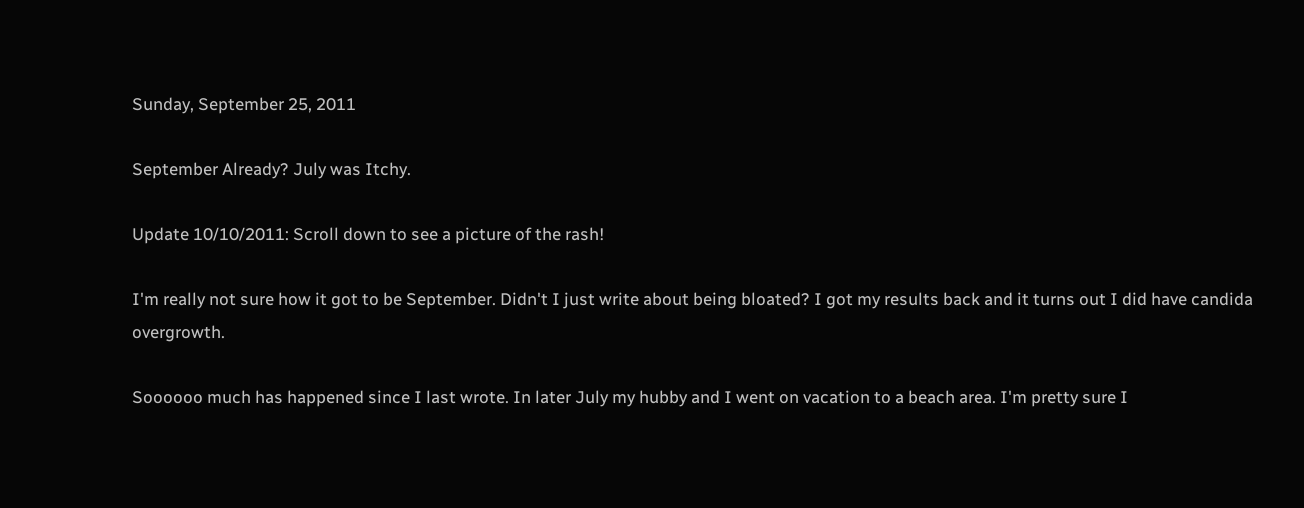Sunday, September 25, 2011

September Already? July was Itchy.

Update 10/10/2011: Scroll down to see a picture of the rash!

I'm really not sure how it got to be September. Didn't I just write about being bloated? I got my results back and it turns out I did have candida overgrowth.

Soooooo much has happened since I last wrote. In later July my hubby and I went on vacation to a beach area. I'm pretty sure I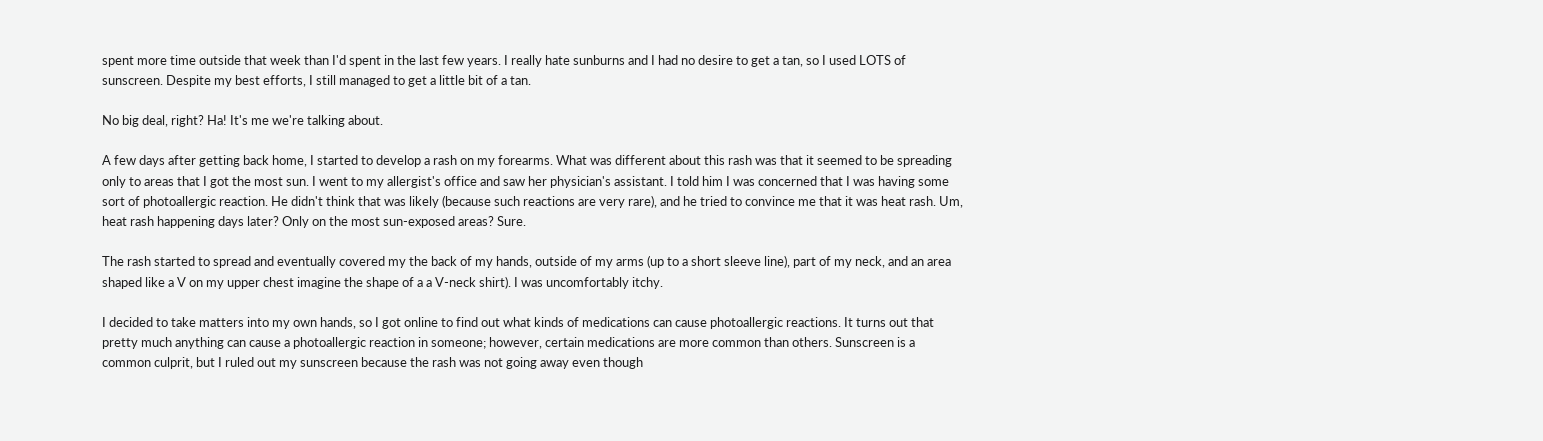spent more time outside that week than I'd spent in the last few years. I really hate sunburns and I had no desire to get a tan, so I used LOTS of sunscreen. Despite my best efforts, I still managed to get a little bit of a tan.

No big deal, right? Ha! It's me we're talking about.

A few days after getting back home, I started to develop a rash on my forearms. What was different about this rash was that it seemed to be spreading only to areas that I got the most sun. I went to my allergist's office and saw her physician's assistant. I told him I was concerned that I was having some sort of photoallergic reaction. He didn't think that was likely (because such reactions are very rare), and he tried to convince me that it was heat rash. Um, heat rash happening days later? Only on the most sun-exposed areas? Sure.

The rash started to spread and eventually covered my the back of my hands, outside of my arms (up to a short sleeve line), part of my neck, and an area shaped like a V on my upper chest imagine the shape of a a V-neck shirt). I was uncomfortably itchy.

I decided to take matters into my own hands, so I got online to find out what kinds of medications can cause photoallergic reactions. It turns out that pretty much anything can cause a photoallergic reaction in someone; however, certain medications are more common than others. Sunscreen is a common culprit, but I ruled out my sunscreen because the rash was not going away even though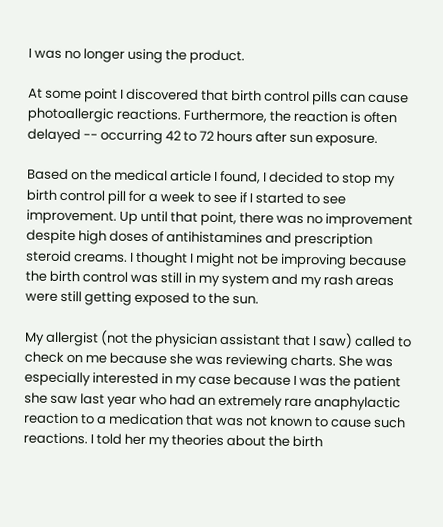I was no longer using the product.

At some point I discovered that birth control pills can cause photoallergic reactions. Furthermore, the reaction is often delayed -- occurring 42 to 72 hours after sun exposure.

Based on the medical article I found, I decided to stop my birth control pill for a week to see if I started to see improvement. Up until that point, there was no improvement despite high doses of antihistamines and prescription steroid creams. I thought I might not be improving because the birth control was still in my system and my rash areas were still getting exposed to the sun.

My allergist (not the physician assistant that I saw) called to check on me because she was reviewing charts. She was especially interested in my case because I was the patient she saw last year who had an extremely rare anaphylactic reaction to a medication that was not known to cause such reactions. I told her my theories about the birth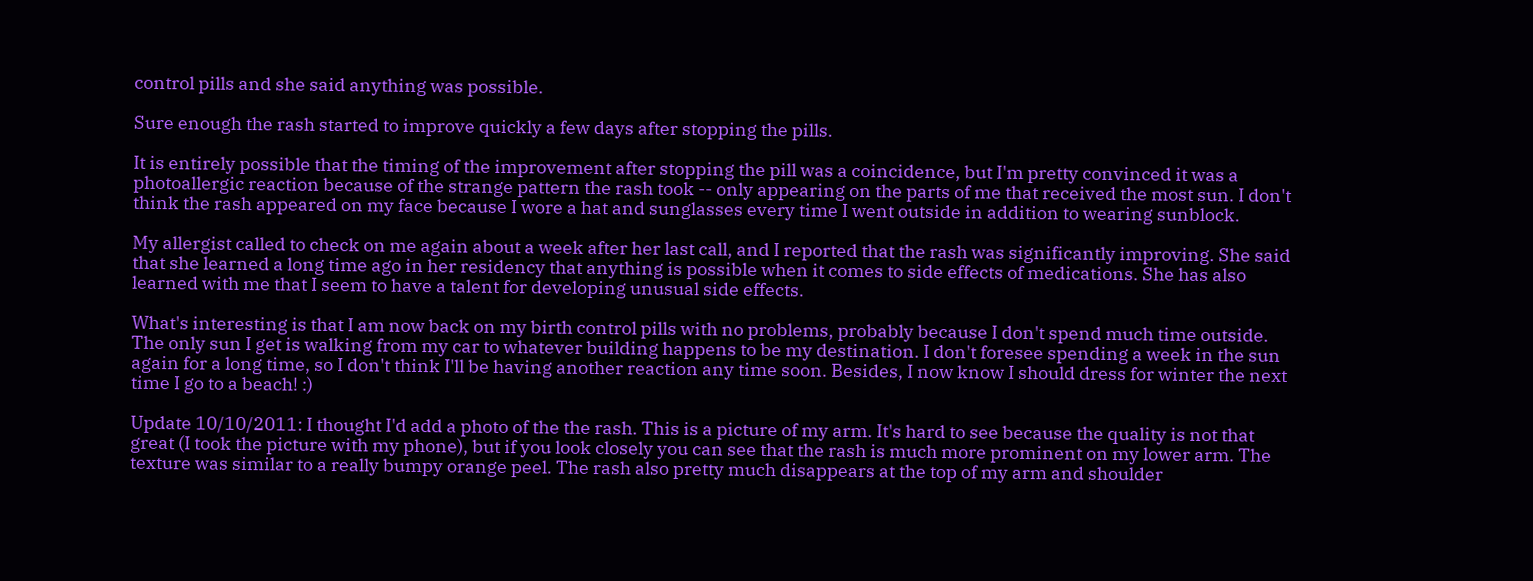control pills and she said anything was possible.

Sure enough the rash started to improve quickly a few days after stopping the pills.

It is entirely possible that the timing of the improvement after stopping the pill was a coincidence, but I'm pretty convinced it was a photoallergic reaction because of the strange pattern the rash took -- only appearing on the parts of me that received the most sun. I don't think the rash appeared on my face because I wore a hat and sunglasses every time I went outside in addition to wearing sunblock.

My allergist called to check on me again about a week after her last call, and I reported that the rash was significantly improving. She said that she learned a long time ago in her residency that anything is possible when it comes to side effects of medications. She has also learned with me that I seem to have a talent for developing unusual side effects.

What's interesting is that I am now back on my birth control pills with no problems, probably because I don't spend much time outside. The only sun I get is walking from my car to whatever building happens to be my destination. I don't foresee spending a week in the sun again for a long time, so I don't think I'll be having another reaction any time soon. Besides, I now know I should dress for winter the next time I go to a beach! :)

Update 10/10/2011: I thought I'd add a photo of the the rash. This is a picture of my arm. It's hard to see because the quality is not that great (I took the picture with my phone), but if you look closely you can see that the rash is much more prominent on my lower arm. The texture was similar to a really bumpy orange peel. The rash also pretty much disappears at the top of my arm and shoulder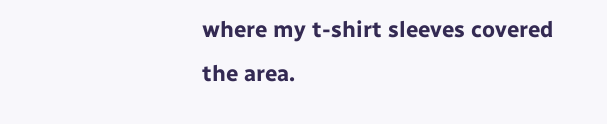where my t-shirt sleeves covered the area.